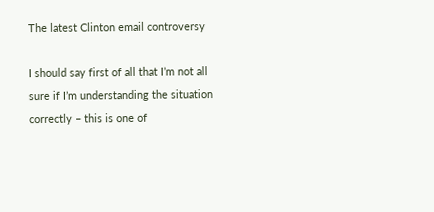The latest Clinton email controversy

I should say first of all that I’m not all sure if I’m understanding the situation correctly – this is one of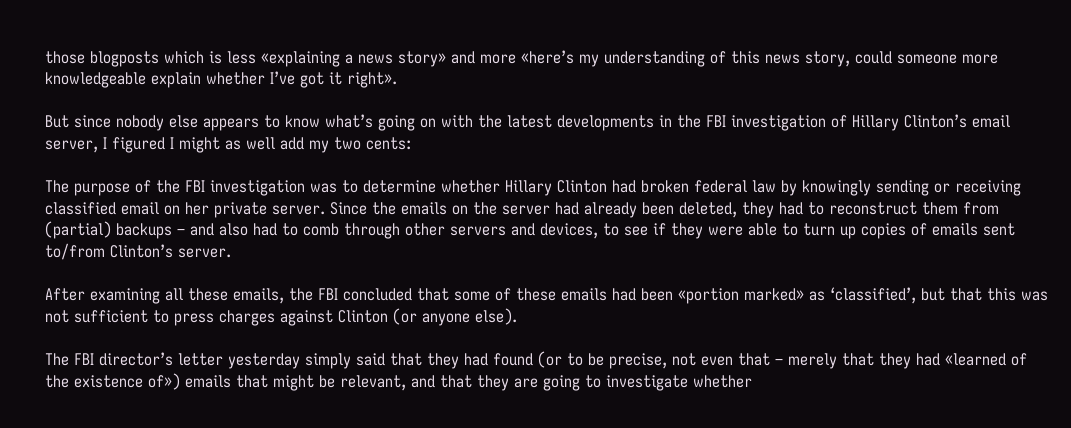those blogposts which is less «explaining a news story» and more «here’s my understanding of this news story, could someone more knowledgeable explain whether I’ve got it right».

But since nobody else appears to know what’s going on with the latest developments in the FBI investigation of Hillary Clinton’s email server, I figured I might as well add my two cents:

The purpose of the FBI investigation was to determine whether Hillary Clinton had broken federal law by knowingly sending or receiving classified email on her private server. Since the emails on the server had already been deleted, they had to reconstruct them from (partial) backups – and also had to comb through other servers and devices, to see if they were able to turn up copies of emails sent to/from Clinton’s server.

After examining all these emails, the FBI concluded that some of these emails had been «portion marked» as ‘classified’, but that this was not sufficient to press charges against Clinton (or anyone else).

The FBI director’s letter yesterday simply said that they had found (or to be precise, not even that – merely that they had «learned of the existence of») emails that might be relevant, and that they are going to investigate whether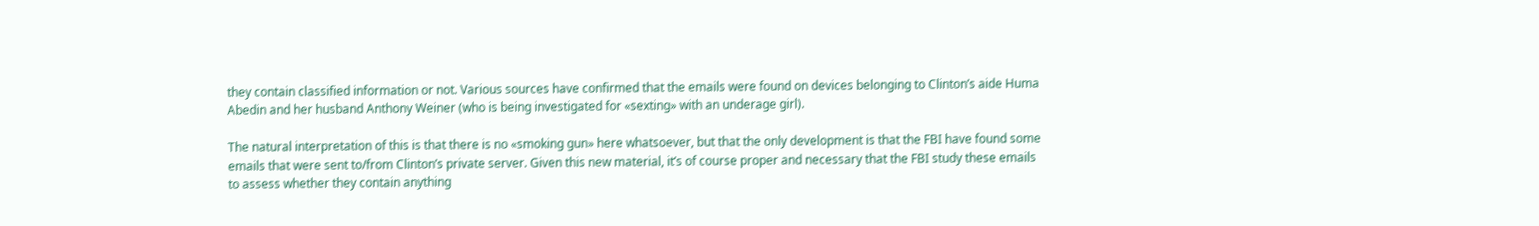they contain classified information or not. Various sources have confirmed that the emails were found on devices belonging to Clinton’s aide Huma Abedin and her husband Anthony Weiner (who is being investigated for «sexting» with an underage girl).

The natural interpretation of this is that there is no «smoking gun» here whatsoever, but that the only development is that the FBI have found some emails that were sent to/from Clinton’s private server. Given this new material, it’s of course proper and necessary that the FBI study these emails to assess whether they contain anything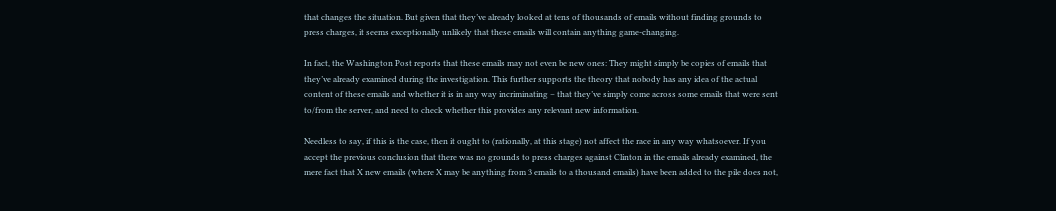that changes the situation. But given that they’ve already looked at tens of thousands of emails without finding grounds to press charges, it seems exceptionally unlikely that these emails will contain anything game-changing.

In fact, the Washington Post reports that these emails may not even be new ones: They might simply be copies of emails that they’ve already examined during the investigation. This further supports the theory that nobody has any idea of the actual content of these emails and whether it is in any way incriminating – that they’ve simply come across some emails that were sent to/from the server, and need to check whether this provides any relevant new information.

Needless to say, if this is the case, then it ought to (rationally, at this stage) not affect the race in any way whatsoever. If you accept the previous conclusion that there was no grounds to press charges against Clinton in the emails already examined, the mere fact that X new emails (where X may be anything from 3 emails to a thousand emails) have been added to the pile does not,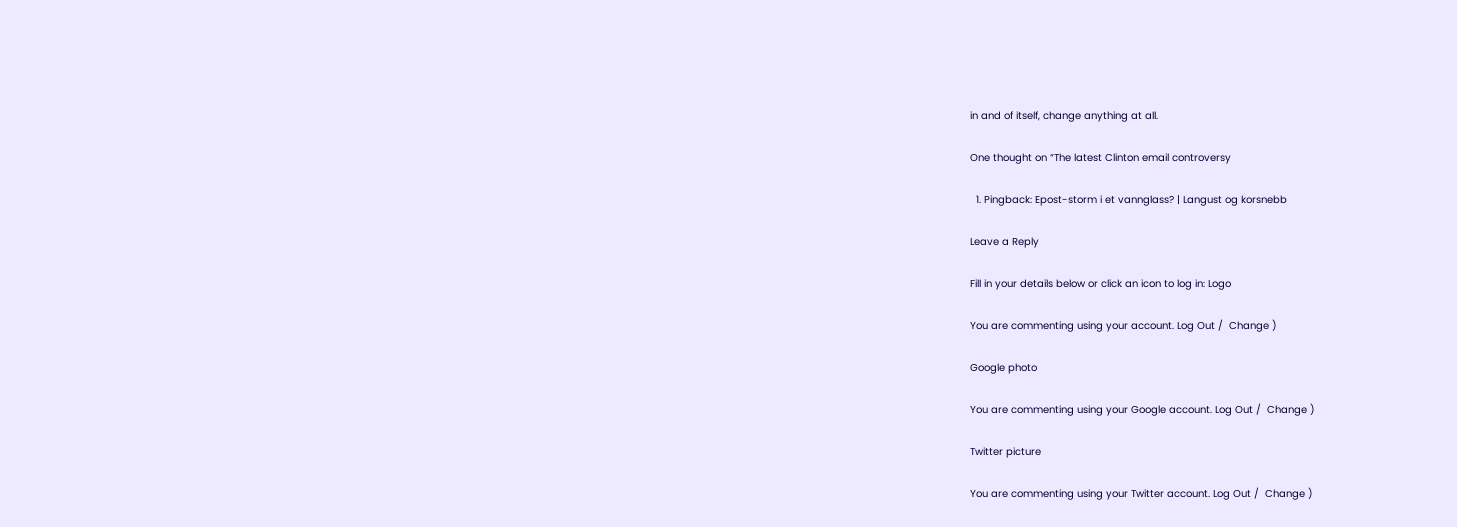in and of itself, change anything at all.

One thought on “The latest Clinton email controversy

  1. Pingback: Epost-storm i et vannglass? | Langust og korsnebb

Leave a Reply

Fill in your details below or click an icon to log in: Logo

You are commenting using your account. Log Out /  Change )

Google photo

You are commenting using your Google account. Log Out /  Change )

Twitter picture

You are commenting using your Twitter account. Log Out /  Change )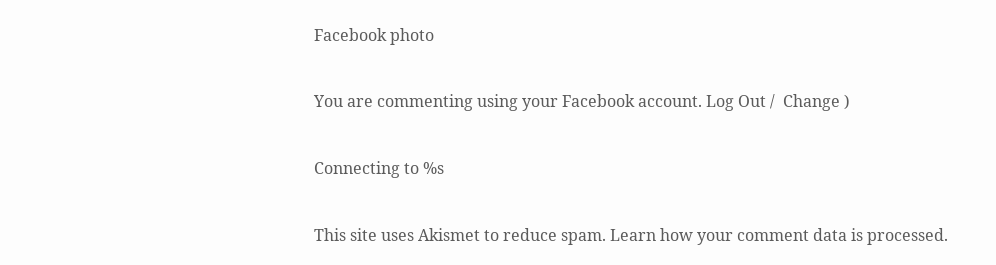Facebook photo

You are commenting using your Facebook account. Log Out /  Change )

Connecting to %s

This site uses Akismet to reduce spam. Learn how your comment data is processed.